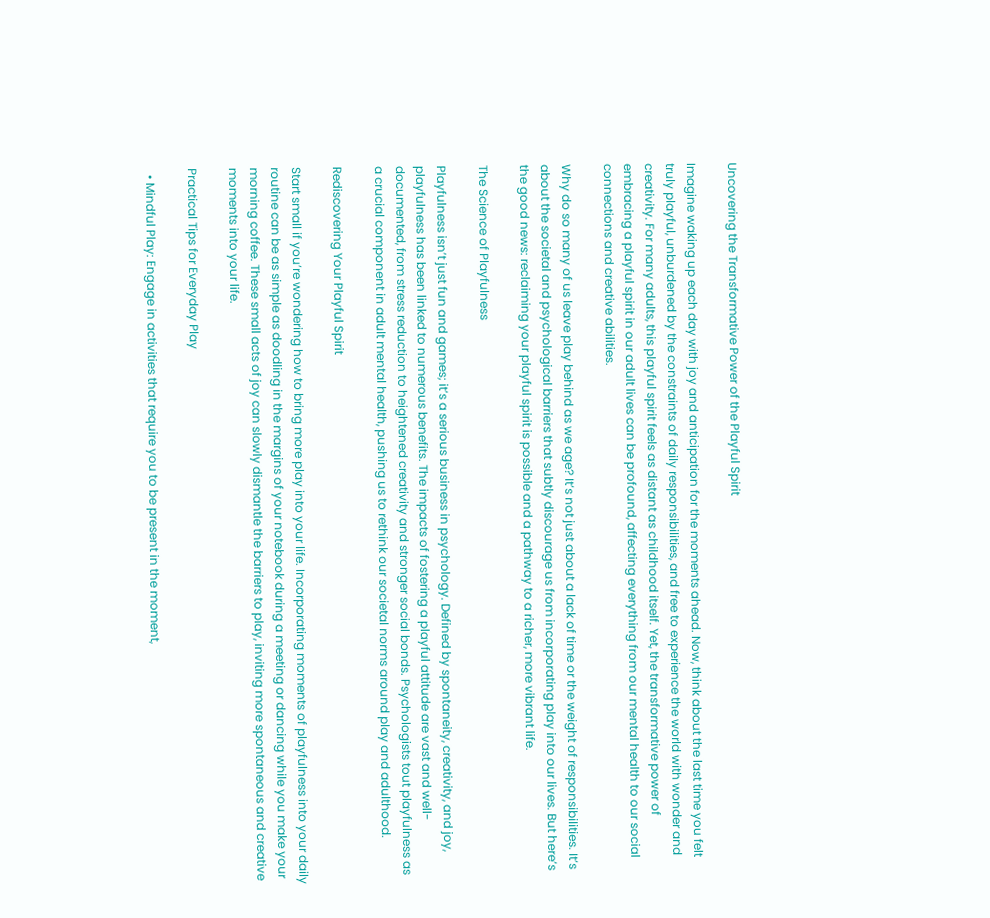Uncovering the Transformative Power of the Playful Spirit

Imagine waking up each day with joy and anticipation for the moments ahead. Now, think about the last time you felt truly playful, unburdened by the constraints of daily responsibilities, and free to experience the world with wonder and creativity. For many adults, this playful spirit feels as distant as childhood itself. Yet, the transformative power of embracing a playful spirit in our adult lives can be profound, affecting everything from our mental health to our social connections and creative abilities.

Why do so many of us leave play behind as we age? It’s not just about a lack of time or the weight of responsibilities. It’s about the societal and psychological barriers that subtly discourage us from incorporating play into our lives. But here’s the good news: reclaiming your playful spirit is possible and a pathway to a richer, more vibrant life.

The Science of Playfulness

Playfulness isn’t just fun and games; it’s a serious business in psychology. Defined by spontaneity, creativity, and joy, playfulness has been linked to numerous benefits. The impacts of fostering a playful attitude are vast and well-documented, from stress reduction to heightened creativity and stronger social bonds. Psychologists tout playfulness as a crucial component in adult mental health, pushing us to rethink our societal norms around play and adulthood.

Rediscovering Your Playful Spirit

Start small if you’re wondering how to bring more play into your life. Incorporating moments of playfulness into your daily routine can be as simple as doodling in the margins of your notebook during a meeting or dancing while you make your morning coffee. These small acts of joy can slowly dismantle the barriers to play, inviting more spontaneous and creative moments into your life.

Practical Tips for Everyday Play

  • Mindful Play: Engage in activities that require you to be present in the moment,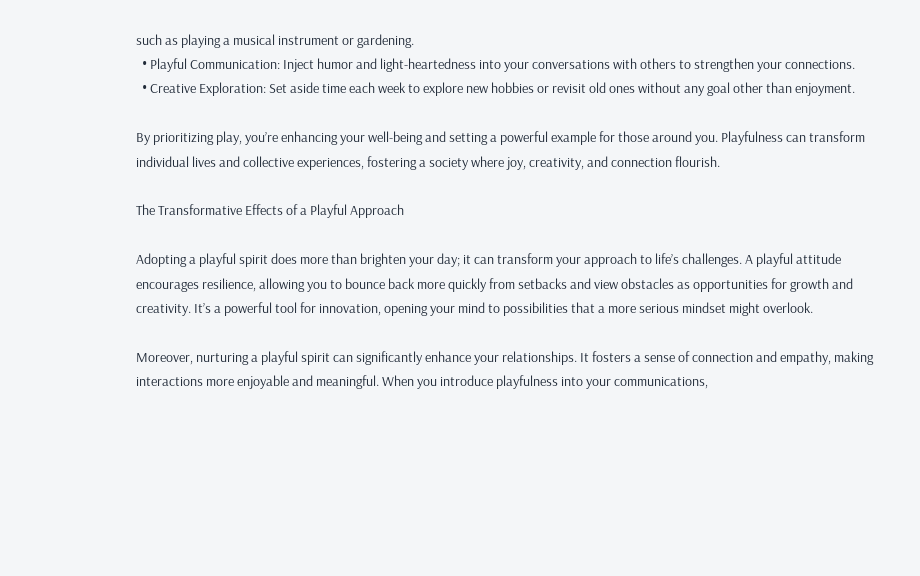such as playing a musical instrument or gardening.
  • Playful Communication: Inject humor and light-heartedness into your conversations with others to strengthen your connections.
  • Creative Exploration: Set aside time each week to explore new hobbies or revisit old ones without any goal other than enjoyment.

By prioritizing play, you’re enhancing your well-being and setting a powerful example for those around you. Playfulness can transform individual lives and collective experiences, fostering a society where joy, creativity, and connection flourish.

The Transformative Effects of a Playful Approach

Adopting a playful spirit does more than brighten your day; it can transform your approach to life’s challenges. A playful attitude encourages resilience, allowing you to bounce back more quickly from setbacks and view obstacles as opportunities for growth and creativity. It’s a powerful tool for innovation, opening your mind to possibilities that a more serious mindset might overlook.

Moreover, nurturing a playful spirit can significantly enhance your relationships. It fosters a sense of connection and empathy, making interactions more enjoyable and meaningful. When you introduce playfulness into your communications,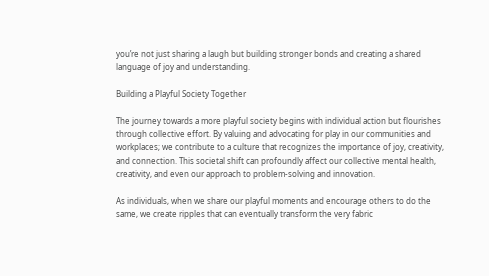you’re not just sharing a laugh but building stronger bonds and creating a shared language of joy and understanding.

Building a Playful Society Together

The journey towards a more playful society begins with individual action but flourishes through collective effort. By valuing and advocating for play in our communities and workplaces; we contribute to a culture that recognizes the importance of joy, creativity, and connection. This societal shift can profoundly affect our collective mental health, creativity, and even our approach to problem-solving and innovation.

As individuals, when we share our playful moments and encourage others to do the same, we create ripples that can eventually transform the very fabric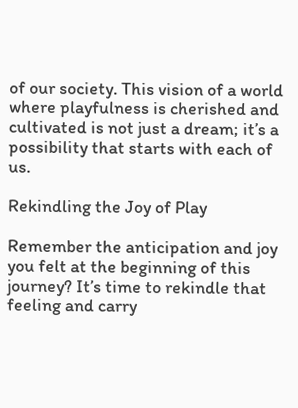of our society. This vision of a world where playfulness is cherished and cultivated is not just a dream; it’s a possibility that starts with each of us.

Rekindling the Joy of Play

Remember the anticipation and joy you felt at the beginning of this journey? It’s time to rekindle that feeling and carry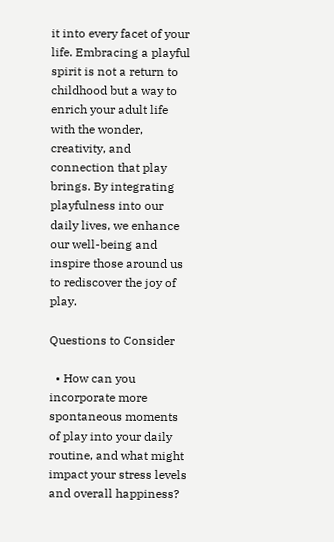it into every facet of your life. Embracing a playful spirit is not a return to childhood but a way to enrich your adult life with the wonder, creativity, and connection that play brings. By integrating playfulness into our daily lives, we enhance our well-being and inspire those around us to rediscover the joy of play.

Questions to Consider

  • How can you incorporate more spontaneous moments of play into your daily routine, and what might impact your stress levels and overall happiness?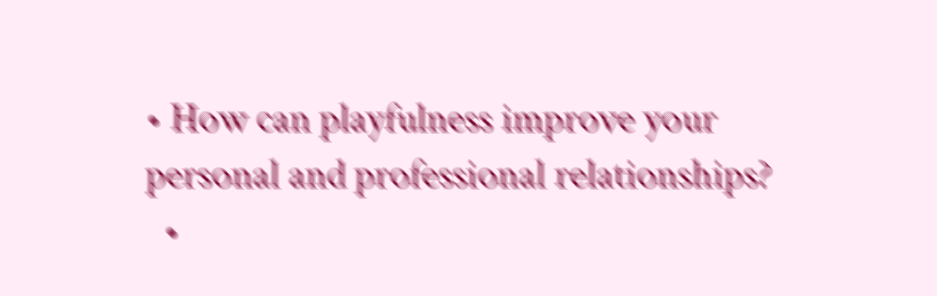• How can playfulness improve your personal and professional relationships?
  •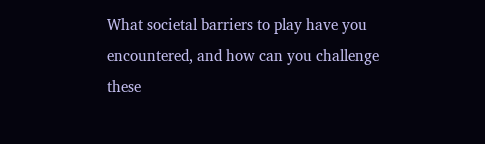What societal barriers to play have you encountered, and how can you challenge these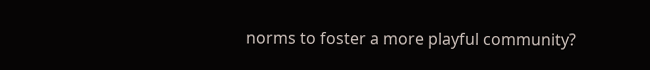norms to foster a more playful community?